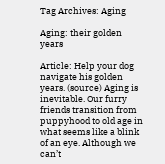Tag Archives: Aging

Aging: their golden years

Article: Help your dog navigate his golden years. (source) Aging is inevitable. Our furry friends transition from puppyhood to old age in what seems like a blink of an eye. Although we can’t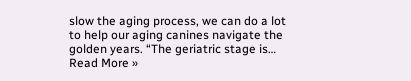slow the aging process, we can do a lot to help our aging canines navigate the golden years. “The geriatric stage is… Read More »